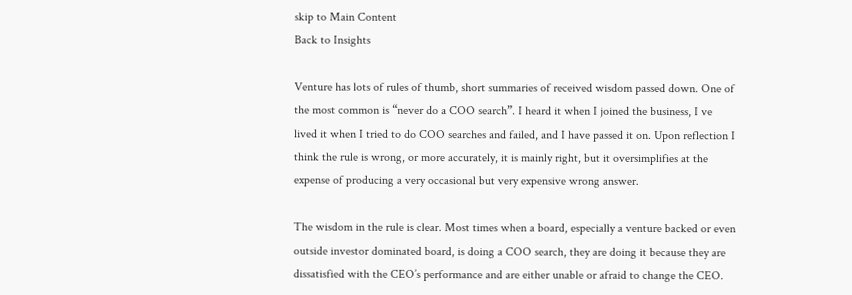skip to Main Content
Back to Insights

Venture has lots of rules of thumb, short summaries of received wisdom passed down. One of the most common is “never do a COO search”. I heard it when I joined the business, I ve lived it when I tried to do COO searches and failed, and I have passed it on. Upon reflection I think the rule is wrong, or more accurately, it is mainly right, but it oversimplifies at the expense of producing a very occasional but very expensive wrong answer.

The wisdom in the rule is clear. Most times when a board, especially a venture backed or even outside investor dominated board, is doing a COO search, they are doing it because they are dissatisfied with the CEO’s performance and are either unable or afraid to change the CEO.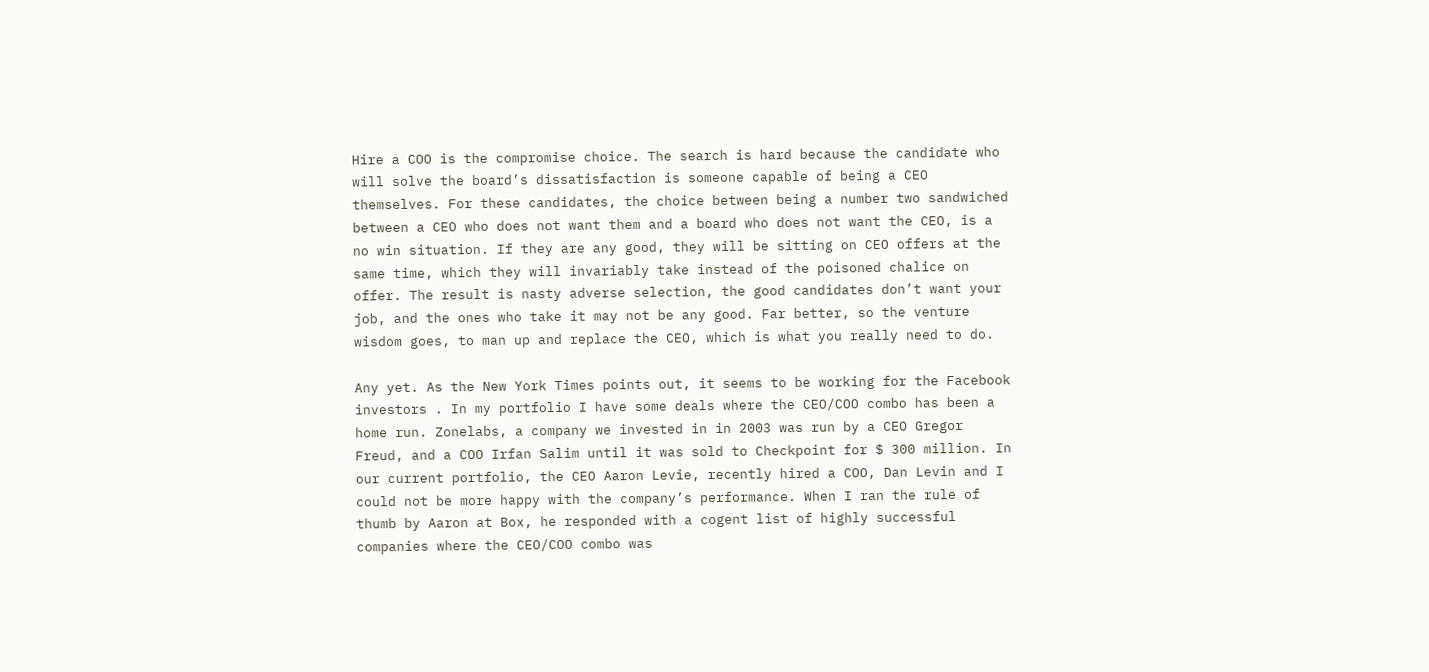Hire a COO is the compromise choice. The search is hard because the candidate who will solve the board’s dissatisfaction is someone capable of being a CEO themselves. For these candidates, the choice between being a number two sandwiched between a CEO who does not want them and a board who does not want the CEO, is a no win situation. If they are any good, they will be sitting on CEO offers at the same time, which they will invariably take instead of the poisoned chalice on offer. The result is nasty adverse selection, the good candidates don’t want your job, and the ones who take it may not be any good. Far better, so the venture wisdom goes, to man up and replace the CEO, which is what you really need to do.

Any yet. As the New York Times points out, it seems to be working for the Facebook investors . In my portfolio I have some deals where the CEO/COO combo has been a home run. Zonelabs, a company we invested in in 2003 was run by a CEO Gregor Freud, and a COO Irfan Salim until it was sold to Checkpoint for $ 300 million. In our current portfolio, the CEO Aaron Levie, recently hired a COO, Dan Levin and I could not be more happy with the company’s performance. When I ran the rule of thumb by Aaron at Box, he responded with a cogent list of highly successful companies where the CEO/COO combo was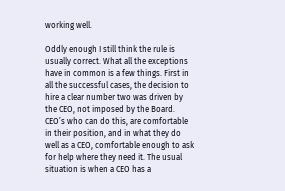working well.

Oddly enough I still think the rule is usually correct. What all the exceptions have in common is a few things. First in all the successful cases, the decision to hire a clear number two was driven by the CEO, not imposed by the Board. CEO’s who can do this, are comfortable in their position, and in what they do well as a CEO, comfortable enough to ask for help where they need it. The usual situation is when a CEO has a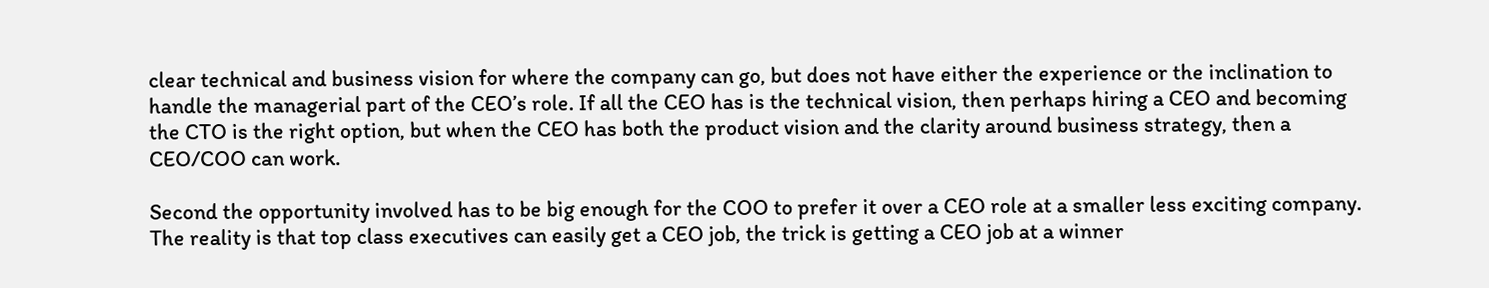clear technical and business vision for where the company can go, but does not have either the experience or the inclination to handle the managerial part of the CEO’s role. If all the CEO has is the technical vision, then perhaps hiring a CEO and becoming the CTO is the right option, but when the CEO has both the product vision and the clarity around business strategy, then a CEO/COO can work.

Second the opportunity involved has to be big enough for the COO to prefer it over a CEO role at a smaller less exciting company. The reality is that top class executives can easily get a CEO job, the trick is getting a CEO job at a winner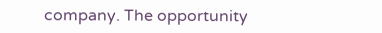company. The opportunity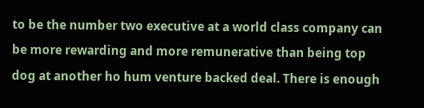to be the number two executive at a world class company can be more rewarding and more remunerative than being top dog at another ho hum venture backed deal. There is enough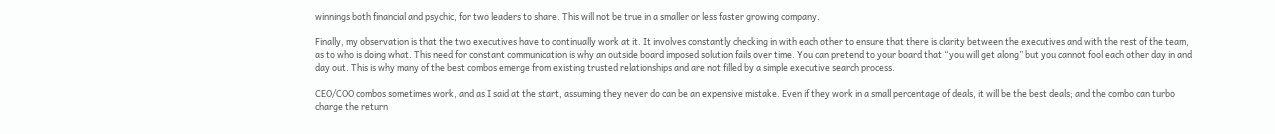winnings both financial and psychic, for two leaders to share. This will not be true in a smaller or less faster growing company.

Finally, my observation is that the two executives have to continually work at it. It involves constantly checking in with each other to ensure that there is clarity between the executives and with the rest of the team, as to who is doing what. This need for constant communication is why an outside board imposed solution fails over time. You can pretend to your board that “you will get along” but you cannot fool each other day in and day out. This is why many of the best combos emerge from existing trusted relationships and are not filled by a simple executive search process.

CEO/COO combos sometimes work, and as I said at the start, assuming they never do can be an expensive mistake. Even if they work in a small percentage of deals, it will be the best deals; and the combo can turbo charge the return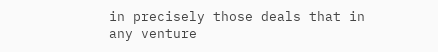in precisely those deals that in any venture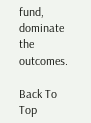fund, dominate the outcomes.

Back To Top